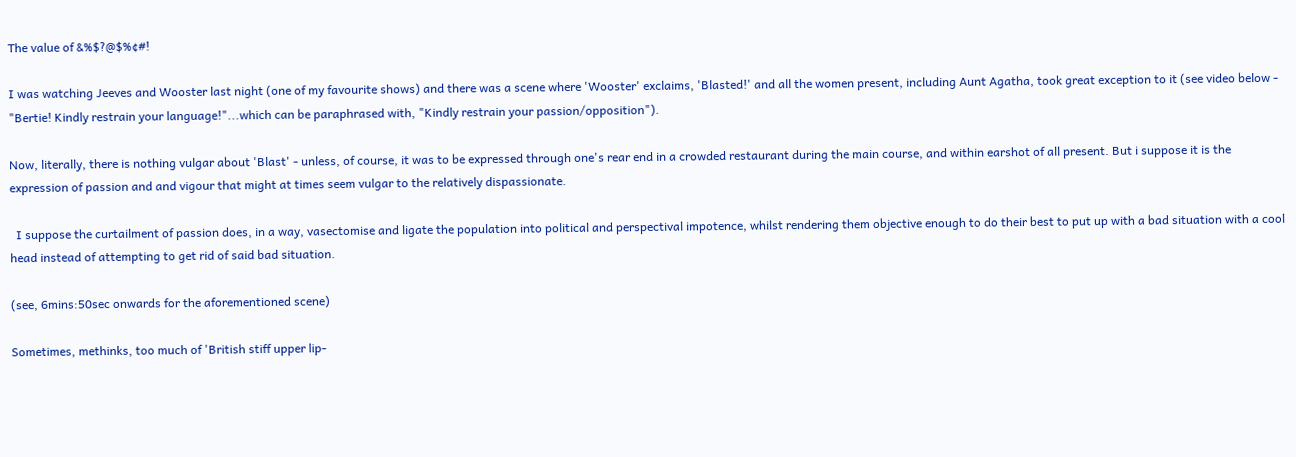The value of &%$?@$%¢#!

I was watching Jeeves and Wooster last night (one of my favourite shows) and there was a scene where 'Wooster' exclaims, 'Blasted!' and all the women present, including Aunt Agatha, took great exception to it (see video below - "Bertie! Kindly restrain your language!"...which can be paraphrased with, "Kindly restrain your passion/opposition").

Now, literally, there is nothing vulgar about 'Blast' - unless, of course, it was to be expressed through one's rear end in a crowded restaurant during the main course, and within earshot of all present. But i suppose it is the expression of passion and and vigour that might at times seem vulgar to the relatively dispassionate.

  I suppose the curtailment of passion does, in a way, vasectomise and ligate the population into political and perspectival impotence, whilst rendering them objective enough to do their best to put up with a bad situation with a cool head instead of attempting to get rid of said bad situation.

(see, 6mins:50sec onwards for the aforementioned scene)

Sometimes, methinks, too much of 'British stiff upper lip-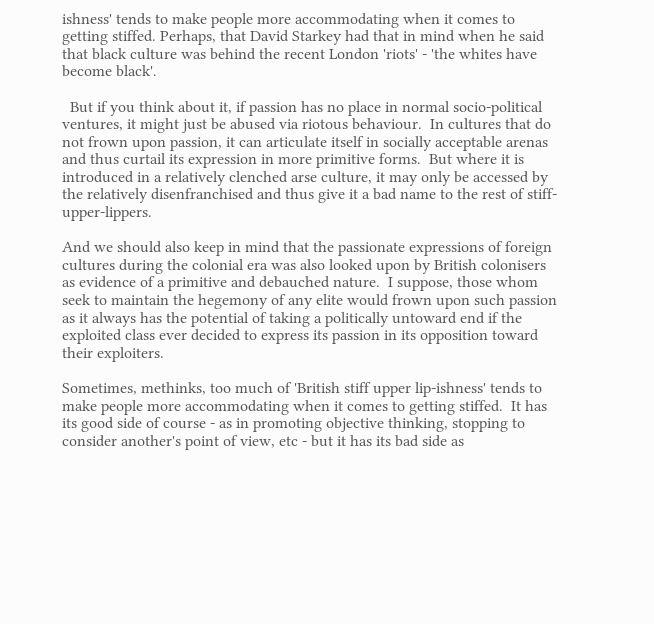ishness' tends to make people more accommodating when it comes to getting stiffed. Perhaps, that David Starkey had that in mind when he said that black culture was behind the recent London 'riots' - 'the whites have become black'.

  But if you think about it, if passion has no place in normal socio-political ventures, it might just be abused via riotous behaviour.  In cultures that do not frown upon passion, it can articulate itself in socially acceptable arenas and thus curtail its expression in more primitive forms.  But where it is introduced in a relatively clenched arse culture, it may only be accessed by the relatively disenfranchised and thus give it a bad name to the rest of stiff-upper-lippers.

And we should also keep in mind that the passionate expressions of foreign cultures during the colonial era was also looked upon by British colonisers as evidence of a primitive and debauched nature.  I suppose, those whom seek to maintain the hegemony of any elite would frown upon such passion as it always has the potential of taking a politically untoward end if the exploited class ever decided to express its passion in its opposition toward their exploiters.

Sometimes, methinks, too much of 'British stiff upper lip-ishness' tends to make people more accommodating when it comes to getting stiffed.  It has its good side of course - as in promoting objective thinking, stopping to consider another's point of view, etc - but it has its bad side as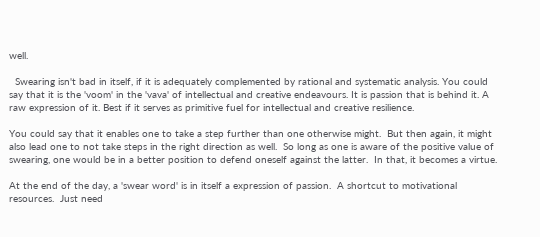well.

  Swearing isn't bad in itself, if it is adequately complemented by rational and systematic analysis. You could say that it is the 'voom' in the 'vava' of intellectual and creative endeavours. It is passion that is behind it. A raw expression of it. Best if it serves as primitive fuel for intellectual and creative resilience.

You could say that it enables one to take a step further than one otherwise might.  But then again, it might also lead one to not take steps in the right direction as well.  So long as one is aware of the positive value of swearing, one would be in a better position to defend oneself against the latter.  In that, it becomes a virtue.

At the end of the day, a 'swear word' is in itself a expression of passion.  A shortcut to motivational resources.  Just need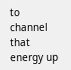to channel that energy up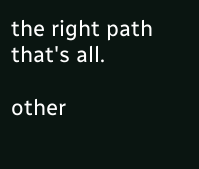the right path that's all.

other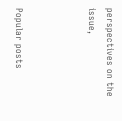perspectives on the issue,



Popular posts